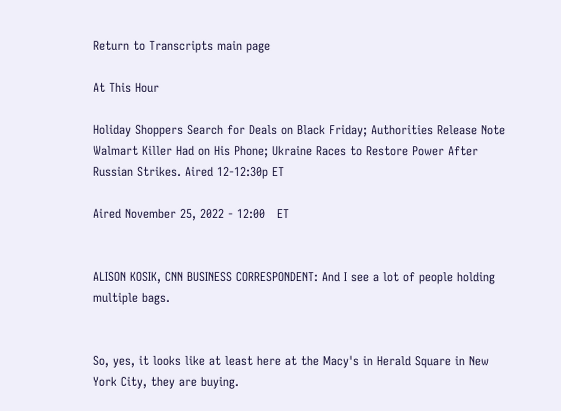Return to Transcripts main page

At This Hour

Holiday Shoppers Search for Deals on Black Friday; Authorities Release Note Walmart Killer Had on His Phone; Ukraine Races to Restore Power After Russian Strikes. Aired 12-12:30p ET

Aired November 25, 2022 - 12:00   ET


ALISON KOSIK, CNN BUSINESS CORRESPONDENT: And I see a lot of people holding multiple bags.


So, yes, it looks like at least here at the Macy's in Herald Square in New York City, they are buying.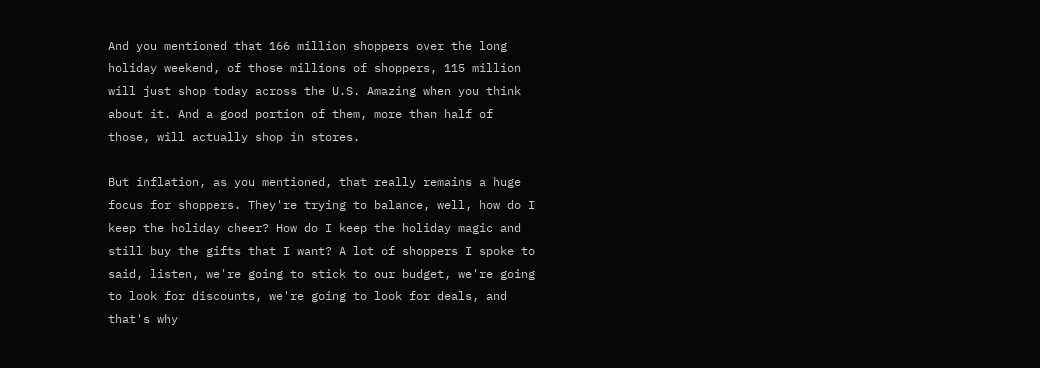And you mentioned that 166 million shoppers over the long holiday weekend, of those millions of shoppers, 115 million will just shop today across the U.S. Amazing when you think about it. And a good portion of them, more than half of those, will actually shop in stores.

But inflation, as you mentioned, that really remains a huge focus for shoppers. They're trying to balance, well, how do I keep the holiday cheer? How do I keep the holiday magic and still buy the gifts that I want? A lot of shoppers I spoke to said, listen, we're going to stick to our budget, we're going to look for discounts, we're going to look for deals, and that's why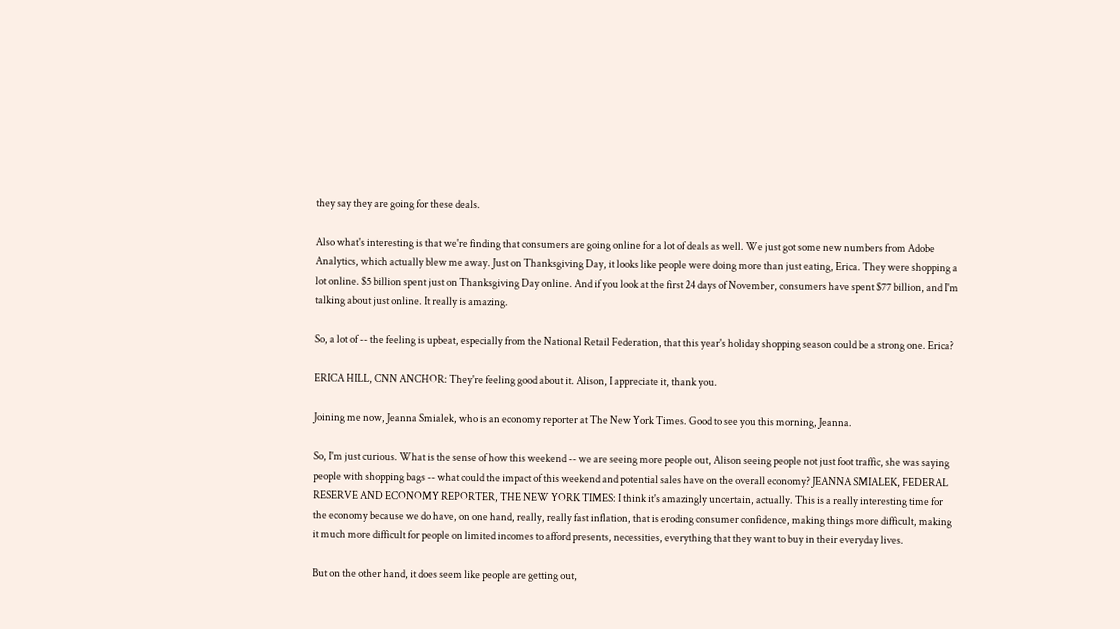they say they are going for these deals.

Also what's interesting is that we're finding that consumers are going online for a lot of deals as well. We just got some new numbers from Adobe Analytics, which actually blew me away. Just on Thanksgiving Day, it looks like people were doing more than just eating, Erica. They were shopping a lot online. $5 billion spent just on Thanksgiving Day online. And if you look at the first 24 days of November, consumers have spent $77 billion, and I'm talking about just online. It really is amazing.

So, a lot of -- the feeling is upbeat, especially from the National Retail Federation, that this year's holiday shopping season could be a strong one. Erica?

ERICA HILL, CNN ANCHOR: They're feeling good about it. Alison, I appreciate it, thank you.

Joining me now, Jeanna Smialek, who is an economy reporter at The New York Times. Good to see you this morning, Jeanna.

So, I'm just curious. What is the sense of how this weekend -- we are seeing more people out, Alison seeing people not just foot traffic, she was saying people with shopping bags -- what could the impact of this weekend and potential sales have on the overall economy? JEANNA SMIALEK, FEDERAL RESERVE AND ECONOMY REPORTER, THE NEW YORK TIMES: I think it's amazingly uncertain, actually. This is a really interesting time for the economy because we do have, on one hand, really, really fast inflation, that is eroding consumer confidence, making things more difficult, making it much more difficult for people on limited incomes to afford presents, necessities, everything that they want to buy in their everyday lives.

But on the other hand, it does seem like people are getting out,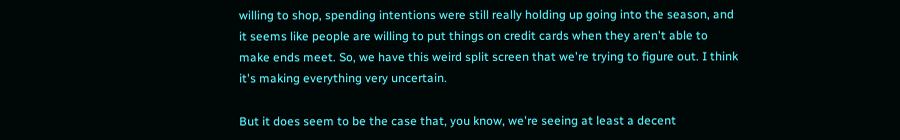willing to shop, spending intentions were still really holding up going into the season, and it seems like people are willing to put things on credit cards when they aren't able to make ends meet. So, we have this weird split screen that we're trying to figure out. I think it's making everything very uncertain.

But it does seem to be the case that, you know, we're seeing at least a decent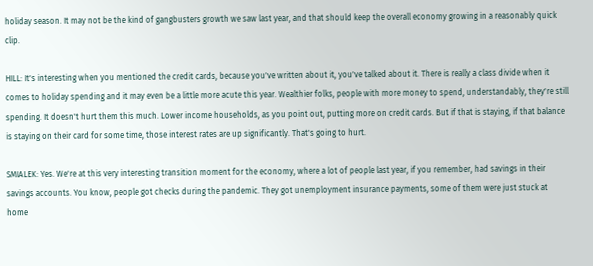holiday season. It may not be the kind of gangbusters growth we saw last year, and that should keep the overall economy growing in a reasonably quick clip.

HILL: It's interesting when you mentioned the credit cards, because you've written about it, you've talked about it. There is really a class divide when it comes to holiday spending and it may even be a little more acute this year. Wealthier folks, people with more money to spend, understandably, they're still spending. It doesn't hurt them this much. Lower income households, as you point out, putting more on credit cards. But if that is staying, if that balance is staying on their card for some time, those interest rates are up significantly. That's going to hurt.

SMIALEK: Yes. We're at this very interesting transition moment for the economy, where a lot of people last year, if you remember, had savings in their savings accounts. You know, people got checks during the pandemic. They got unemployment insurance payments, some of them were just stuck at home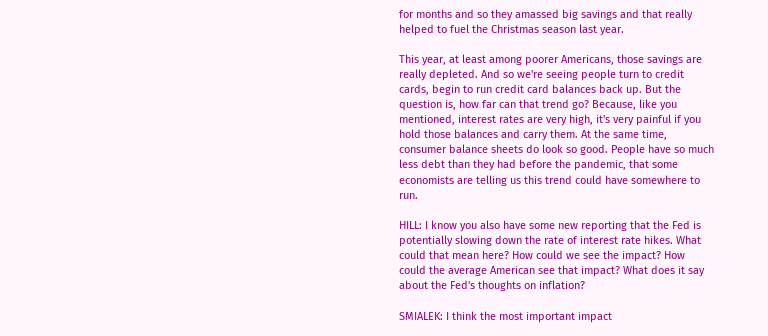for months and so they amassed big savings and that really helped to fuel the Christmas season last year.

This year, at least among poorer Americans, those savings are really depleted. And so we're seeing people turn to credit cards, begin to run credit card balances back up. But the question is, how far can that trend go? Because, like you mentioned, interest rates are very high, it's very painful if you hold those balances and carry them. At the same time, consumer balance sheets do look so good. People have so much less debt than they had before the pandemic, that some economists are telling us this trend could have somewhere to run.

HILL: I know you also have some new reporting that the Fed is potentially slowing down the rate of interest rate hikes. What could that mean here? How could we see the impact? How could the average American see that impact? What does it say about the Fed's thoughts on inflation?

SMIALEK: I think the most important impact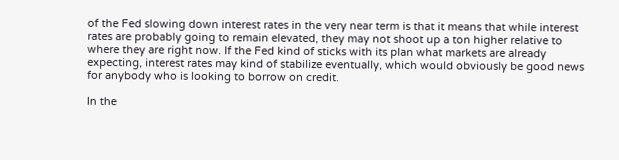of the Fed slowing down interest rates in the very near term is that it means that while interest rates are probably going to remain elevated, they may not shoot up a ton higher relative to where they are right now. If the Fed kind of sticks with its plan what markets are already expecting, interest rates may kind of stabilize eventually, which would obviously be good news for anybody who is looking to borrow on credit.

In the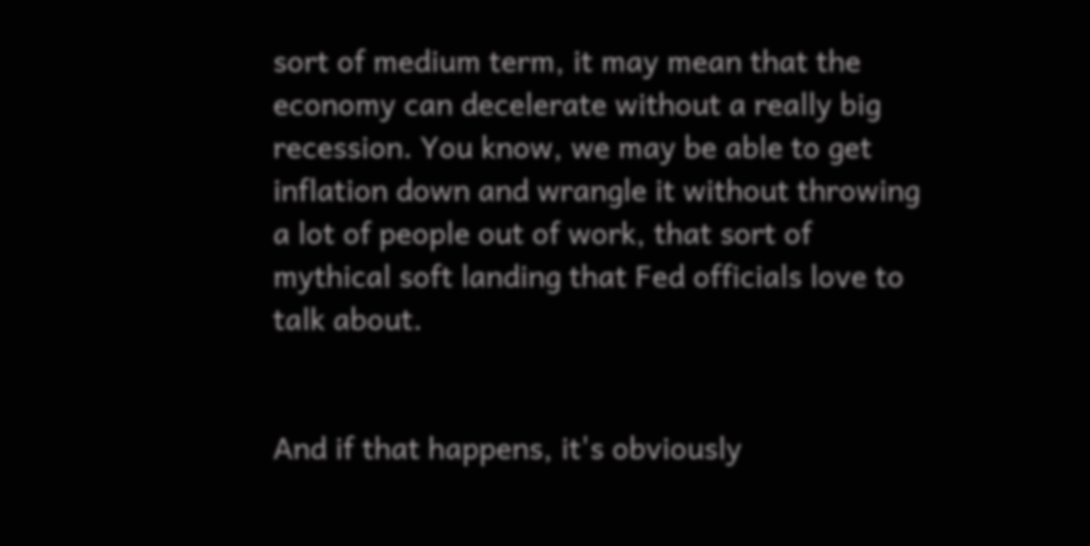sort of medium term, it may mean that the economy can decelerate without a really big recession. You know, we may be able to get inflation down and wrangle it without throwing a lot of people out of work, that sort of mythical soft landing that Fed officials love to talk about.


And if that happens, it's obviously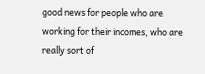good news for people who are working for their incomes, who are really sort of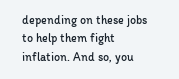depending on these jobs to help them fight inflation. And so, you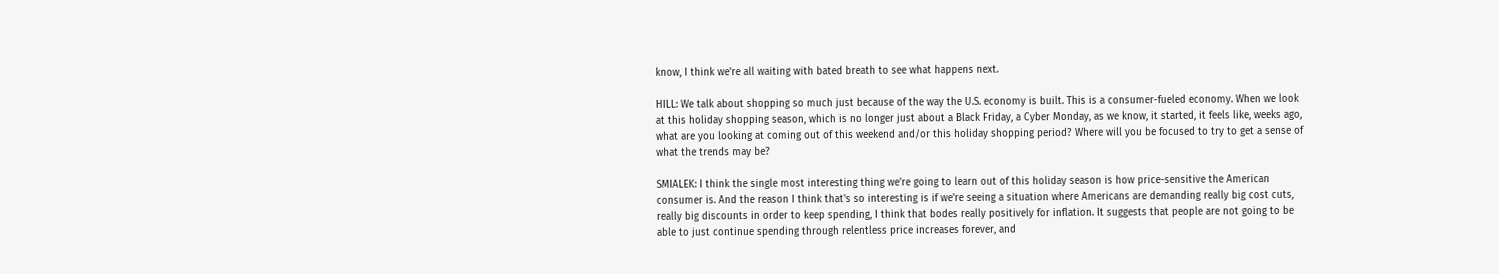know, I think we're all waiting with bated breath to see what happens next.

HILL: We talk about shopping so much just because of the way the U.S. economy is built. This is a consumer-fueled economy. When we look at this holiday shopping season, which is no longer just about a Black Friday, a Cyber Monday, as we know, it started, it feels like, weeks ago, what are you looking at coming out of this weekend and/or this holiday shopping period? Where will you be focused to try to get a sense of what the trends may be?

SMIALEK: I think the single most interesting thing we're going to learn out of this holiday season is how price-sensitive the American consumer is. And the reason I think that's so interesting is if we're seeing a situation where Americans are demanding really big cost cuts, really big discounts in order to keep spending, I think that bodes really positively for inflation. It suggests that people are not going to be able to just continue spending through relentless price increases forever, and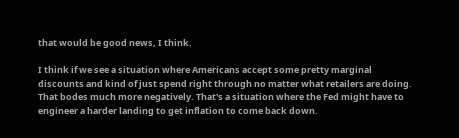that would be good news, I think.

I think if we see a situation where Americans accept some pretty marginal discounts and kind of just spend right through no matter what retailers are doing. That bodes much more negatively. That's a situation where the Fed might have to engineer a harder landing to get inflation to come back down.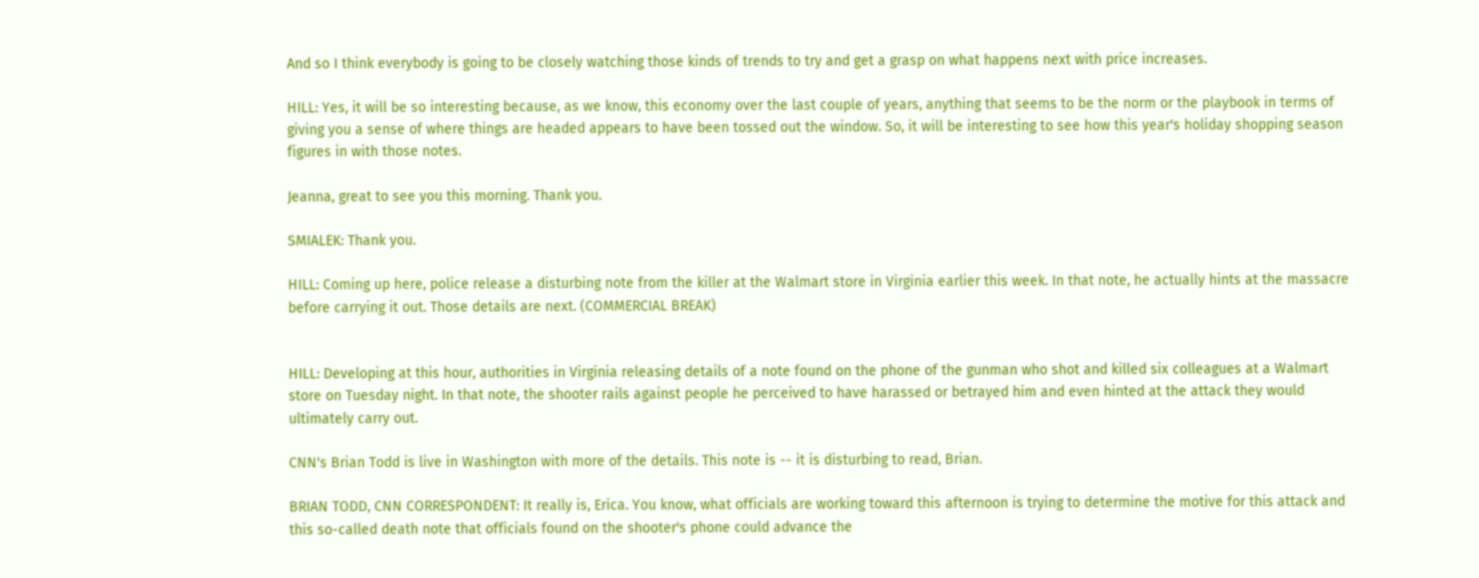And so I think everybody is going to be closely watching those kinds of trends to try and get a grasp on what happens next with price increases.

HILL: Yes, it will be so interesting because, as we know, this economy over the last couple of years, anything that seems to be the norm or the playbook in terms of giving you a sense of where things are headed appears to have been tossed out the window. So, it will be interesting to see how this year's holiday shopping season figures in with those notes.

Jeanna, great to see you this morning. Thank you.

SMIALEK: Thank you.

HILL: Coming up here, police release a disturbing note from the killer at the Walmart store in Virginia earlier this week. In that note, he actually hints at the massacre before carrying it out. Those details are next. (COMMERCIAL BREAK)


HILL: Developing at this hour, authorities in Virginia releasing details of a note found on the phone of the gunman who shot and killed six colleagues at a Walmart store on Tuesday night. In that note, the shooter rails against people he perceived to have harassed or betrayed him and even hinted at the attack they would ultimately carry out.

CNN's Brian Todd is live in Washington with more of the details. This note is -- it is disturbing to read, Brian.

BRIAN TODD, CNN CORRESPONDENT: It really is, Erica. You know, what officials are working toward this afternoon is trying to determine the motive for this attack and this so-called death note that officials found on the shooter's phone could advance the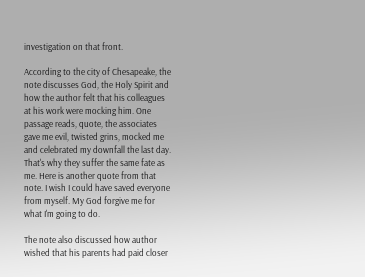investigation on that front.

According to the city of Chesapeake, the note discusses God, the Holy Spirit and how the author felt that his colleagues at his work were mocking him. One passage reads, quote, the associates gave me evil, twisted grins, mocked me and celebrated my downfall the last day. That's why they suffer the same fate as me. Here is another quote from that note. I wish I could have saved everyone from myself. My God forgive me for what I'm going to do.

The note also discussed how author wished that his parents had paid closer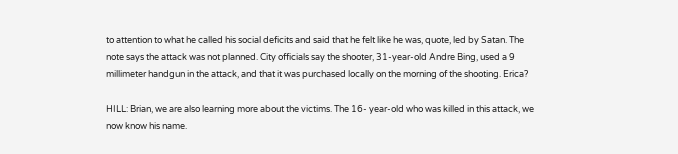to attention to what he called his social deficits and said that he felt like he was, quote, led by Satan. The note says the attack was not planned. City officials say the shooter, 31-year-old Andre Bing, used a 9 millimeter handgun in the attack, and that it was purchased locally on the morning of the shooting. Erica?

HILL: Brian, we are also learning more about the victims. The 16- year-old who was killed in this attack, we now know his name.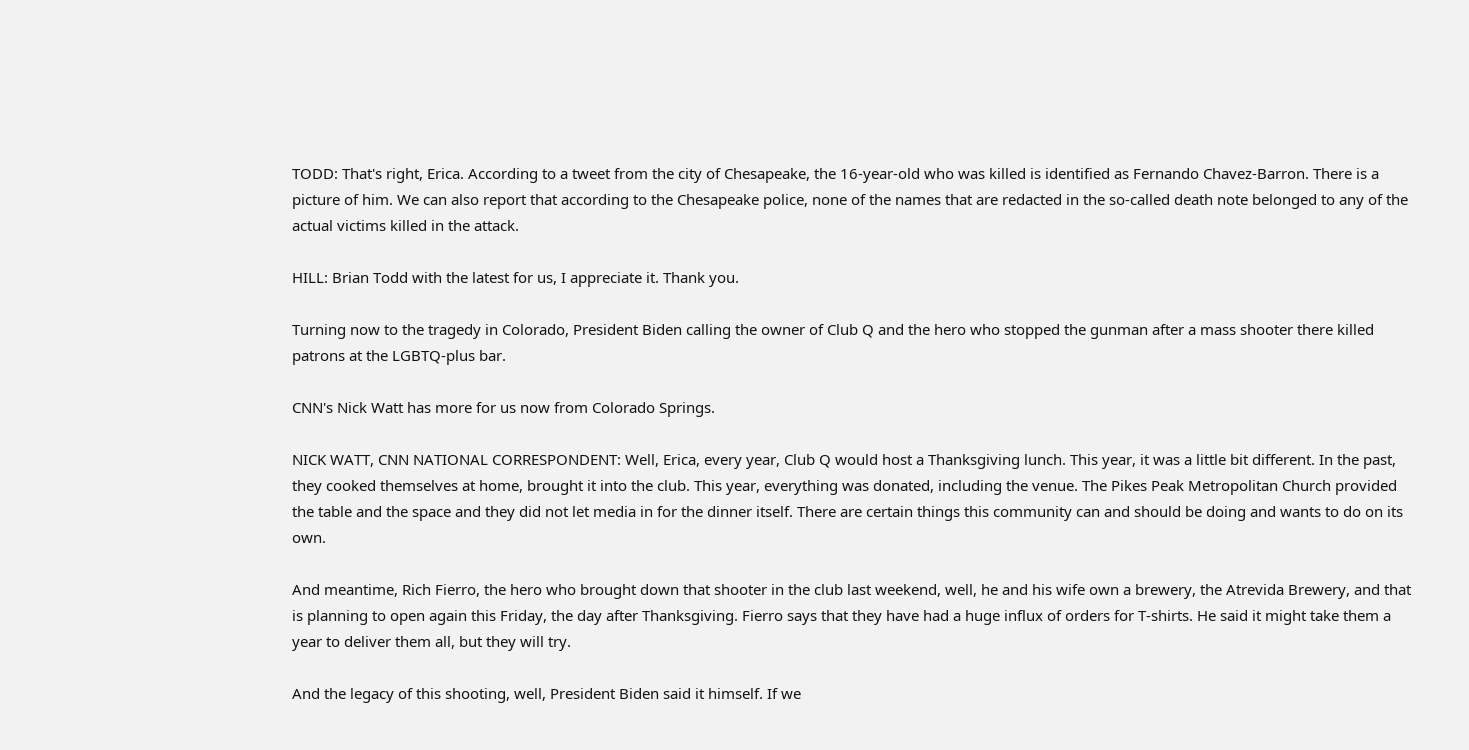TODD: That's right, Erica. According to a tweet from the city of Chesapeake, the 16-year-old who was killed is identified as Fernando Chavez-Barron. There is a picture of him. We can also report that according to the Chesapeake police, none of the names that are redacted in the so-called death note belonged to any of the actual victims killed in the attack.

HILL: Brian Todd with the latest for us, I appreciate it. Thank you.

Turning now to the tragedy in Colorado, President Biden calling the owner of Club Q and the hero who stopped the gunman after a mass shooter there killed patrons at the LGBTQ-plus bar.

CNN's Nick Watt has more for us now from Colorado Springs.

NICK WATT, CNN NATIONAL CORRESPONDENT: Well, Erica, every year, Club Q would host a Thanksgiving lunch. This year, it was a little bit different. In the past, they cooked themselves at home, brought it into the club. This year, everything was donated, including the venue. The Pikes Peak Metropolitan Church provided the table and the space and they did not let media in for the dinner itself. There are certain things this community can and should be doing and wants to do on its own.

And meantime, Rich Fierro, the hero who brought down that shooter in the club last weekend, well, he and his wife own a brewery, the Atrevida Brewery, and that is planning to open again this Friday, the day after Thanksgiving. Fierro says that they have had a huge influx of orders for T-shirts. He said it might take them a year to deliver them all, but they will try.

And the legacy of this shooting, well, President Biden said it himself. If we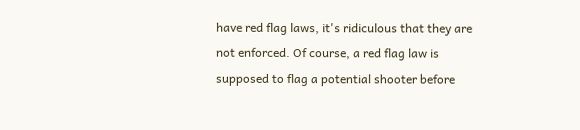have red flag laws, it's ridiculous that they are not enforced. Of course, a red flag law is supposed to flag a potential shooter before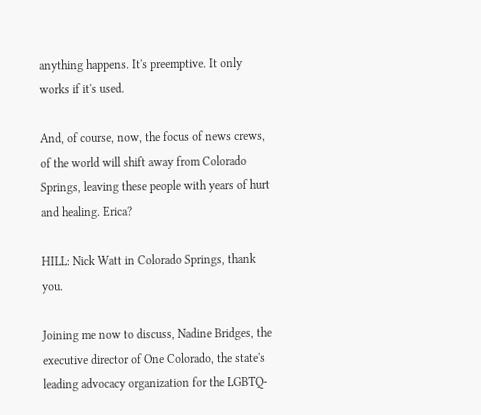anything happens. It's preemptive. It only works if it's used.

And, of course, now, the focus of news crews, of the world will shift away from Colorado Springs, leaving these people with years of hurt and healing. Erica?

HILL: Nick Watt in Colorado Springs, thank you.

Joining me now to discuss, Nadine Bridges, the executive director of One Colorado, the state's leading advocacy organization for the LGBTQ-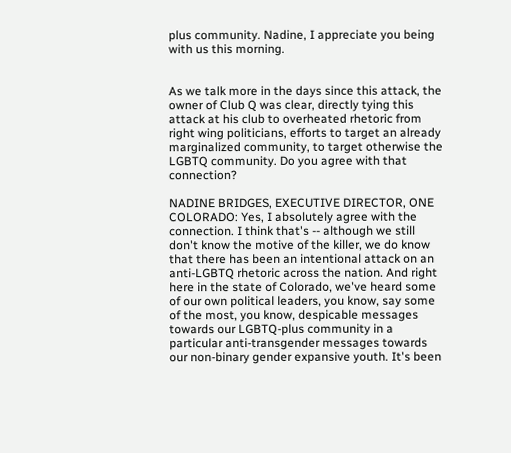plus community. Nadine, I appreciate you being with us this morning.


As we talk more in the days since this attack, the owner of Club Q was clear, directly tying this attack at his club to overheated rhetoric from right wing politicians, efforts to target an already marginalized community, to target otherwise the LGBTQ community. Do you agree with that connection?

NADINE BRIDGES, EXECUTIVE DIRECTOR, ONE COLORADO: Yes, I absolutely agree with the connection. I think that's -- although we still don't know the motive of the killer, we do know that there has been an intentional attack on an anti-LGBTQ rhetoric across the nation. And right here in the state of Colorado, we've heard some of our own political leaders, you know, say some of the most, you know, despicable messages towards our LGBTQ-plus community in a particular anti-transgender messages towards our non-binary gender expansive youth. It's been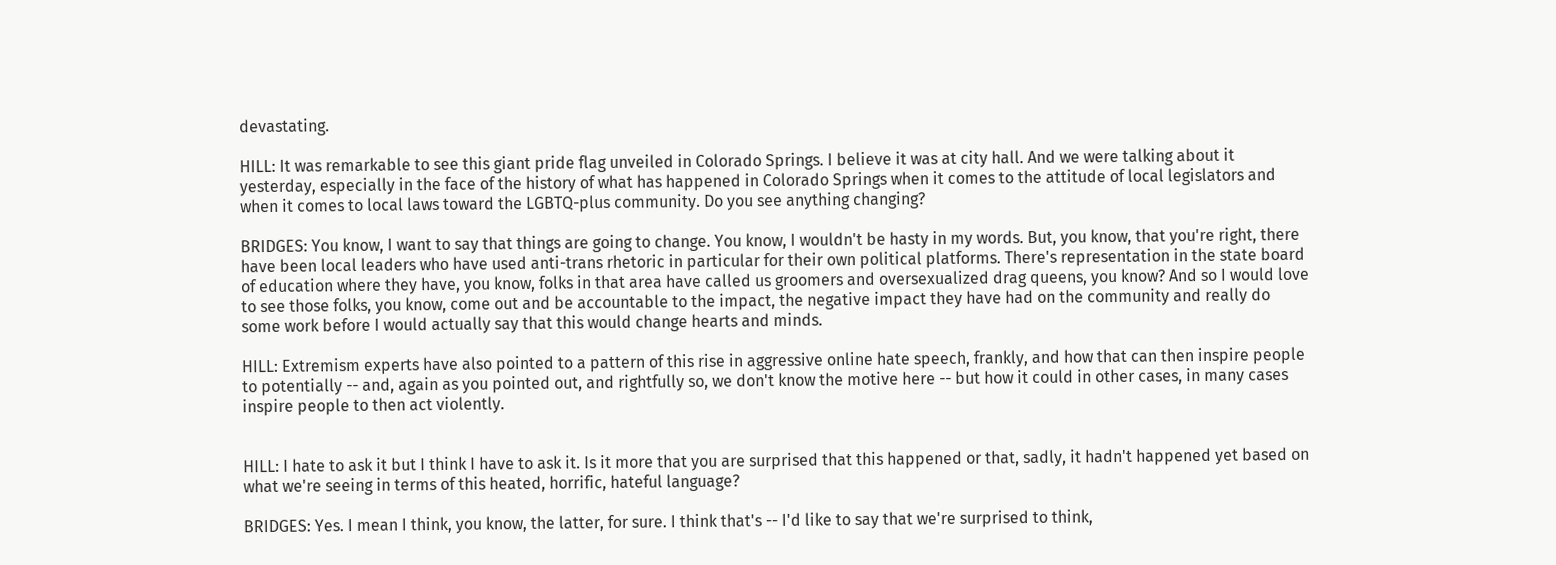devastating.

HILL: It was remarkable to see this giant pride flag unveiled in Colorado Springs. I believe it was at city hall. And we were talking about it yesterday, especially in the face of the history of what has happened in Colorado Springs when it comes to the attitude of local legislators and when it comes to local laws toward the LGBTQ-plus community. Do you see anything changing?

BRIDGES: You know, I want to say that things are going to change. You know, I wouldn't be hasty in my words. But, you know, that you're right, there have been local leaders who have used anti-trans rhetoric in particular for their own political platforms. There's representation in the state board of education where they have, you know, folks in that area have called us groomers and oversexualized drag queens, you know? And so I would love to see those folks, you know, come out and be accountable to the impact, the negative impact they have had on the community and really do some work before I would actually say that this would change hearts and minds.

HILL: Extremism experts have also pointed to a pattern of this rise in aggressive online hate speech, frankly, and how that can then inspire people to potentially -- and, again as you pointed out, and rightfully so, we don't know the motive here -- but how it could in other cases, in many cases inspire people to then act violently.


HILL: I hate to ask it but I think I have to ask it. Is it more that you are surprised that this happened or that, sadly, it hadn't happened yet based on what we're seeing in terms of this heated, horrific, hateful language?

BRIDGES: Yes. I mean I think, you know, the latter, for sure. I think that's -- I'd like to say that we're surprised to think,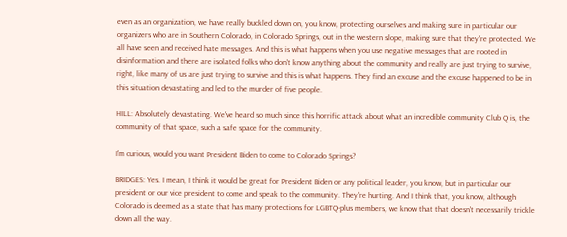even as an organization, we have really buckled down on, you know, protecting ourselves and making sure in particular our organizers who are in Southern Colorado, in Colorado Springs, out in the western slope, making sure that they're protected. We all have seen and received hate messages. And this is what happens when you use negative messages that are rooted in disinformation and there are isolated folks who don't know anything about the community and really are just trying to survive, right, like many of us are just trying to survive and this is what happens. They find an excuse and the excuse happened to be in this situation devastating and led to the murder of five people.

HILL: Absolutely devastating. We've heard so much since this horrific attack about what an incredible community Club Q is, the community of that space, such a safe space for the community.

I'm curious, would you want President Biden to come to Colorado Springs?

BRIDGES: Yes. I mean, I think it would be great for President Biden or any political leader, you know, but in particular our president or our vice president to come and speak to the community. They're hurting. And I think that, you know, although Colorado is deemed as a state that has many protections for LGBTQ-plus members, we know that that doesn't necessarily trickle down all the way.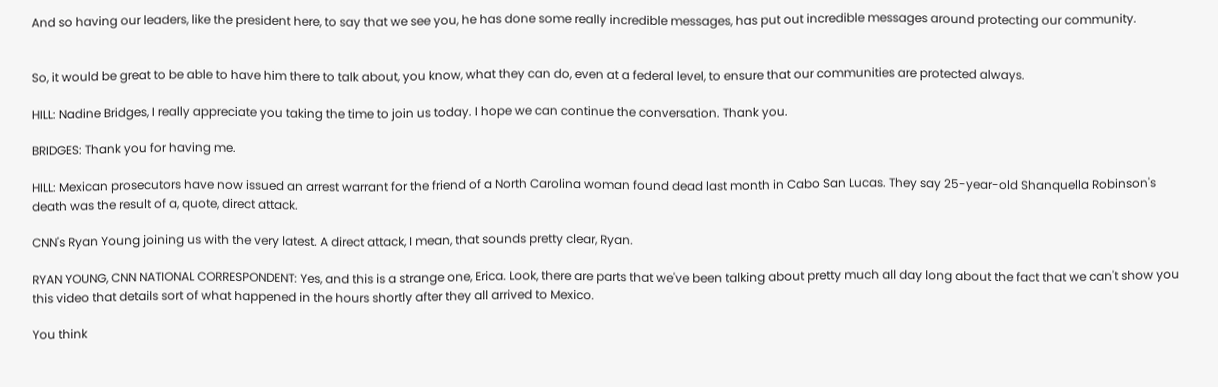And so having our leaders, like the president here, to say that we see you, he has done some really incredible messages, has put out incredible messages around protecting our community.


So, it would be great to be able to have him there to talk about, you know, what they can do, even at a federal level, to ensure that our communities are protected always.

HILL: Nadine Bridges, I really appreciate you taking the time to join us today. I hope we can continue the conversation. Thank you.

BRIDGES: Thank you for having me.

HILL: Mexican prosecutors have now issued an arrest warrant for the friend of a North Carolina woman found dead last month in Cabo San Lucas. They say 25-year-old Shanquella Robinson's death was the result of a, quote, direct attack.

CNN's Ryan Young joining us with the very latest. A direct attack, I mean, that sounds pretty clear, Ryan.

RYAN YOUNG, CNN NATIONAL CORRESPONDENT: Yes, and this is a strange one, Erica. Look, there are parts that we've been talking about pretty much all day long about the fact that we can't show you this video that details sort of what happened in the hours shortly after they all arrived to Mexico.

You think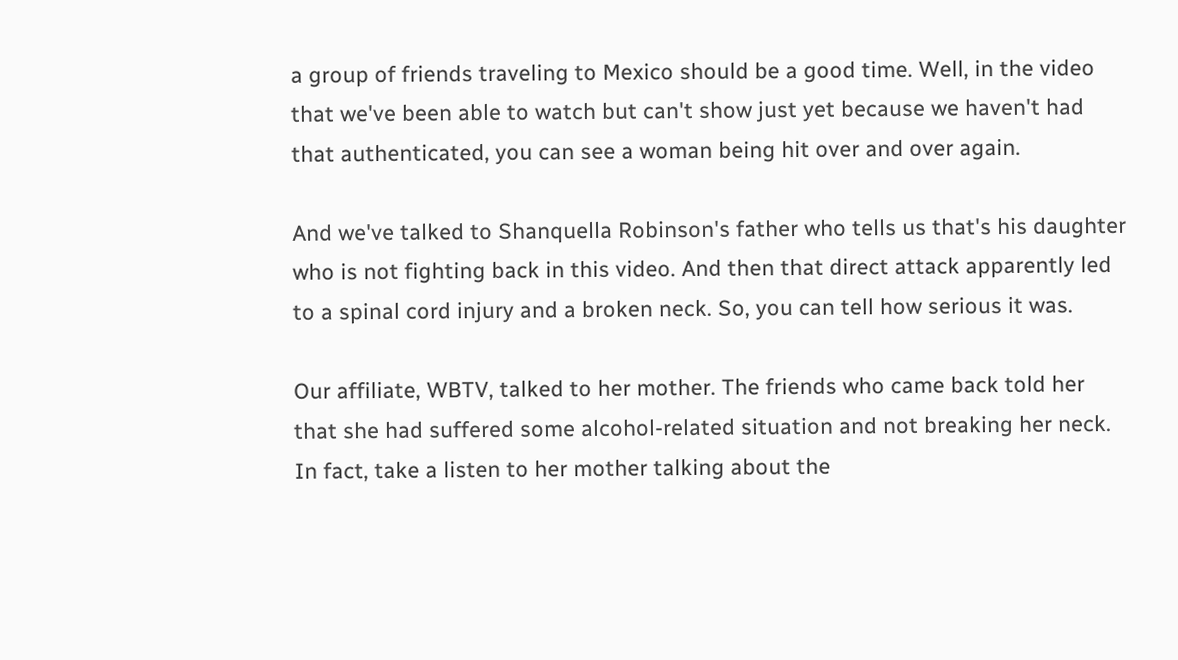a group of friends traveling to Mexico should be a good time. Well, in the video that we've been able to watch but can't show just yet because we haven't had that authenticated, you can see a woman being hit over and over again.

And we've talked to Shanquella Robinson's father who tells us that's his daughter who is not fighting back in this video. And then that direct attack apparently led to a spinal cord injury and a broken neck. So, you can tell how serious it was.

Our affiliate, WBTV, talked to her mother. The friends who came back told her that she had suffered some alcohol-related situation and not breaking her neck. In fact, take a listen to her mother talking about the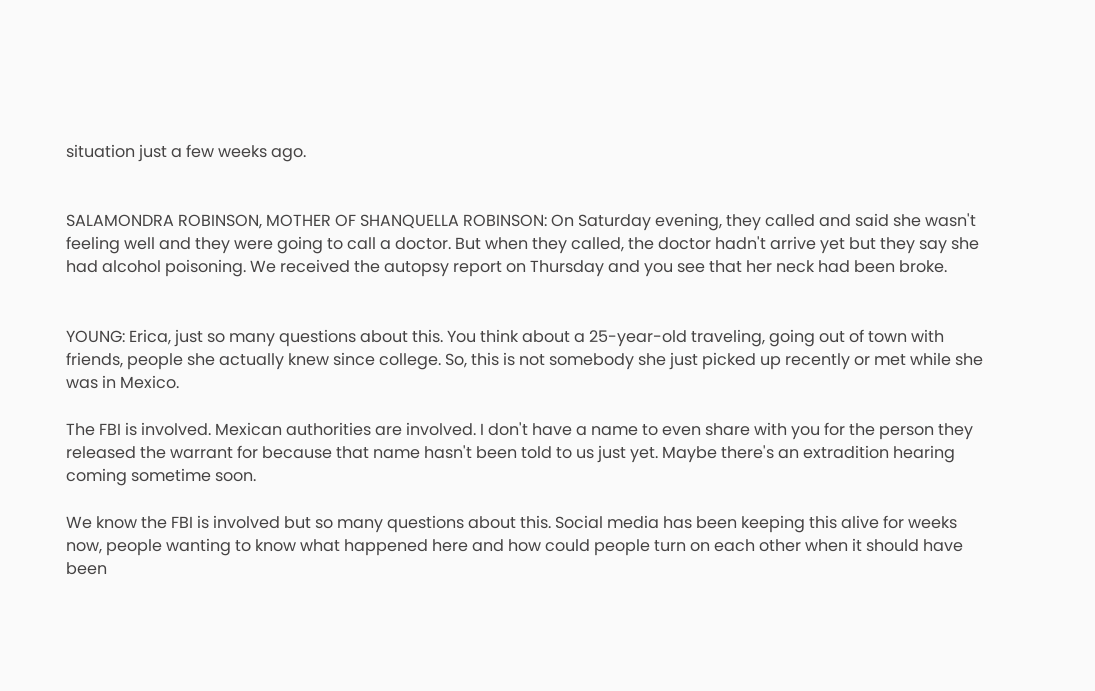situation just a few weeks ago.


SALAMONDRA ROBINSON, MOTHER OF SHANQUELLA ROBINSON: On Saturday evening, they called and said she wasn't feeling well and they were going to call a doctor. But when they called, the doctor hadn't arrive yet but they say she had alcohol poisoning. We received the autopsy report on Thursday and you see that her neck had been broke.


YOUNG: Erica, just so many questions about this. You think about a 25-year-old traveling, going out of town with friends, people she actually knew since college. So, this is not somebody she just picked up recently or met while she was in Mexico.

The FBI is involved. Mexican authorities are involved. I don't have a name to even share with you for the person they released the warrant for because that name hasn't been told to us just yet. Maybe there's an extradition hearing coming sometime soon.

We know the FBI is involved but so many questions about this. Social media has been keeping this alive for weeks now, people wanting to know what happened here and how could people turn on each other when it should have been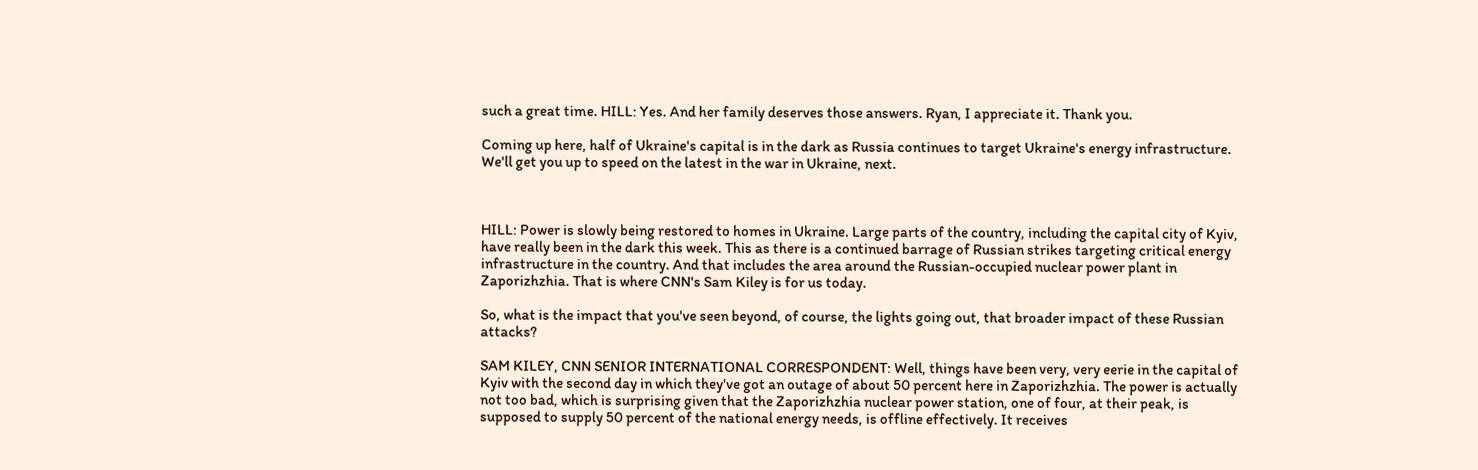such a great time. HILL: Yes. And her family deserves those answers. Ryan, I appreciate it. Thank you.

Coming up here, half of Ukraine's capital is in the dark as Russia continues to target Ukraine's energy infrastructure. We'll get you up to speed on the latest in the war in Ukraine, next.



HILL: Power is slowly being restored to homes in Ukraine. Large parts of the country, including the capital city of Kyiv, have really been in the dark this week. This as there is a continued barrage of Russian strikes targeting critical energy infrastructure in the country. And that includes the area around the Russian-occupied nuclear power plant in Zaporizhzhia. That is where CNN's Sam Kiley is for us today.

So, what is the impact that you've seen beyond, of course, the lights going out, that broader impact of these Russian attacks?

SAM KILEY, CNN SENIOR INTERNATIONAL CORRESPONDENT: Well, things have been very, very eerie in the capital of Kyiv with the second day in which they've got an outage of about 50 percent here in Zaporizhzhia. The power is actually not too bad, which is surprising given that the Zaporizhzhia nuclear power station, one of four, at their peak, is supposed to supply 50 percent of the national energy needs, is offline effectively. It receives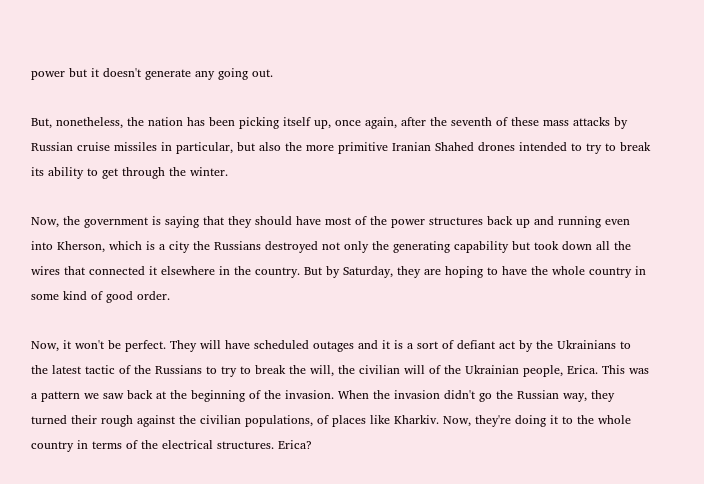power but it doesn't generate any going out.

But, nonetheless, the nation has been picking itself up, once again, after the seventh of these mass attacks by Russian cruise missiles in particular, but also the more primitive Iranian Shahed drones intended to try to break its ability to get through the winter.

Now, the government is saying that they should have most of the power structures back up and running even into Kherson, which is a city the Russians destroyed not only the generating capability but took down all the wires that connected it elsewhere in the country. But by Saturday, they are hoping to have the whole country in some kind of good order.

Now, it won't be perfect. They will have scheduled outages and it is a sort of defiant act by the Ukrainians to the latest tactic of the Russians to try to break the will, the civilian will of the Ukrainian people, Erica. This was a pattern we saw back at the beginning of the invasion. When the invasion didn't go the Russian way, they turned their rough against the civilian populations, of places like Kharkiv. Now, they're doing it to the whole country in terms of the electrical structures. Erica?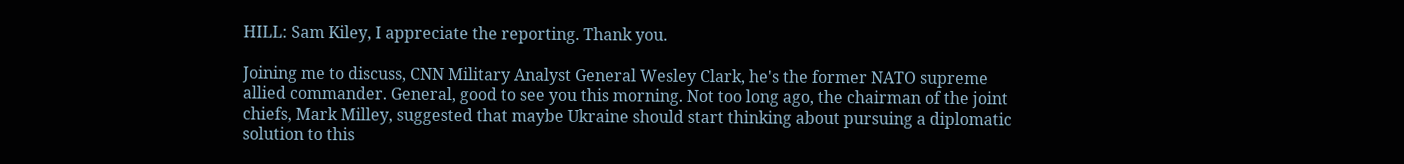HILL: Sam Kiley, I appreciate the reporting. Thank you.

Joining me to discuss, CNN Military Analyst General Wesley Clark, he's the former NATO supreme allied commander. General, good to see you this morning. Not too long ago, the chairman of the joint chiefs, Mark Milley, suggested that maybe Ukraine should start thinking about pursuing a diplomatic solution to this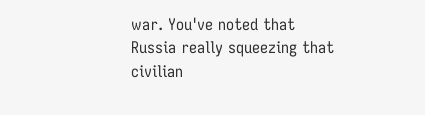war. You've noted that Russia really squeezing that civilian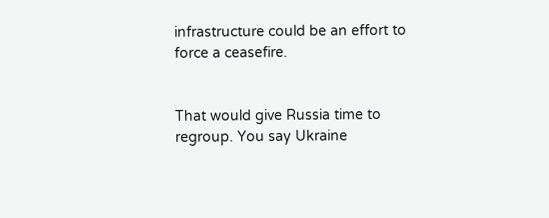infrastructure could be an effort to force a ceasefire.


That would give Russia time to regroup. You say Ukraine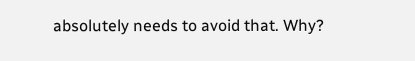absolutely needs to avoid that. Why?